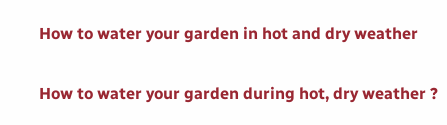How to water your garden in hot and dry weather

How to water your garden during hot, dry weather ?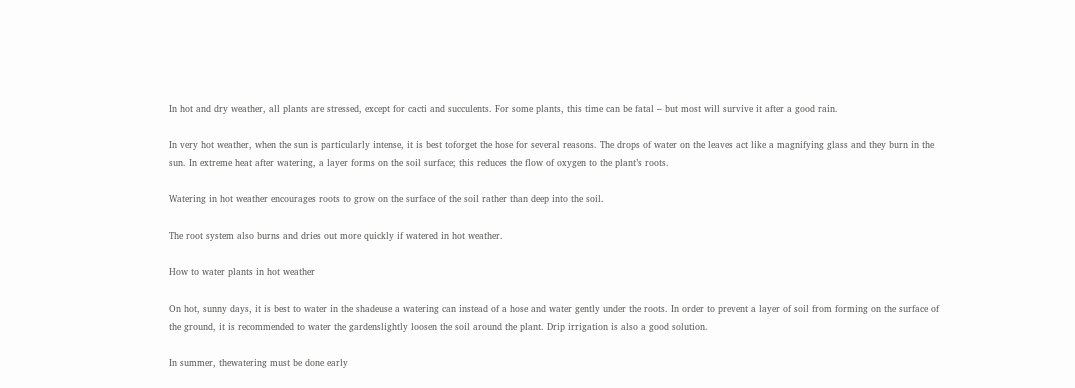In hot and dry weather, all plants are stressed, except for cacti and succulents. For some plants, this time can be fatal – but most will survive it after a good rain.

In very hot weather, when the sun is particularly intense, it is best toforget the hose for several reasons. The drops of water on the leaves act like a magnifying glass and they burn in the sun. In extreme heat after watering, a layer forms on the soil surface; this reduces the flow of oxygen to the plant’s roots.

Watering in hot weather encourages roots to grow on the surface of the soil rather than deep into the soil.

The root system also burns and dries out more quickly if watered in hot weather.

How to water plants in hot weather

On hot, sunny days, it is best to water in the shadeuse a watering can instead of a hose and water gently under the roots. In order to prevent a layer of soil from forming on the surface of the ground, it is recommended to water the gardenslightly loosen the soil around the plant. Drip irrigation is also a good solution.

In summer, thewatering must be done early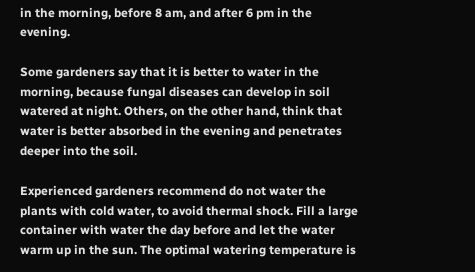in the morning, before 8 am, and after 6 pm in the evening.

Some gardeners say that it is better to water in the morning, because fungal diseases can develop in soil watered at night. Others, on the other hand, think that water is better absorbed in the evening and penetrates deeper into the soil.

Experienced gardeners recommend do not water the plants with cold water, to avoid thermal shock. Fill a large container with water the day before and let the water warm up in the sun. The optimal watering temperature is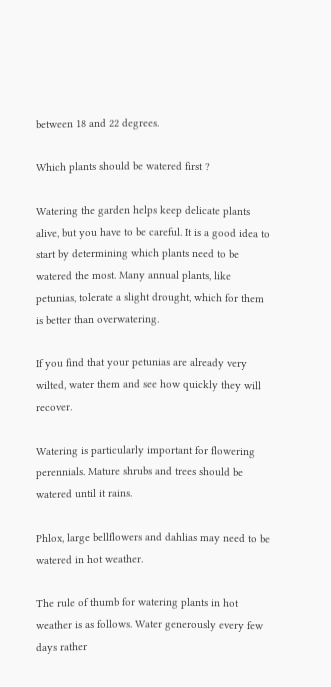between 18 and 22 degrees.

Which plants should be watered first ?

Watering the garden helps keep delicate plants alive, but you have to be careful. It is a good idea to start by determining which plants need to be watered the most. Many annual plants, like petunias, tolerate a slight drought, which for them is better than overwatering.

If you find that your petunias are already very wilted, water them and see how quickly they will recover.

Watering is particularly important for flowering perennials. Mature shrubs and trees should be watered until it rains.

Phlox, large bellflowers and dahlias may need to be watered in hot weather.

The rule of thumb for watering plants in hot weather is as follows. Water generously every few days rather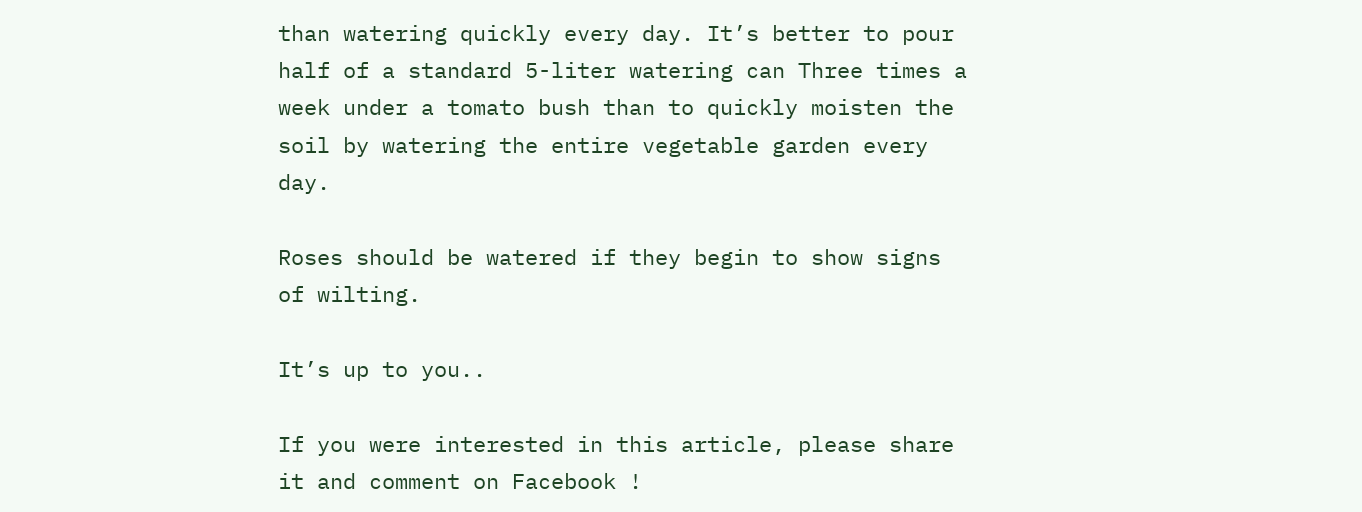than watering quickly every day. It’s better to pour half of a standard 5-liter watering can Three times a week under a tomato bush than to quickly moisten the soil by watering the entire vegetable garden every day.

Roses should be watered if they begin to show signs of wilting.

It’s up to you..

If you were interested in this article, please share it and comment on Facebook !